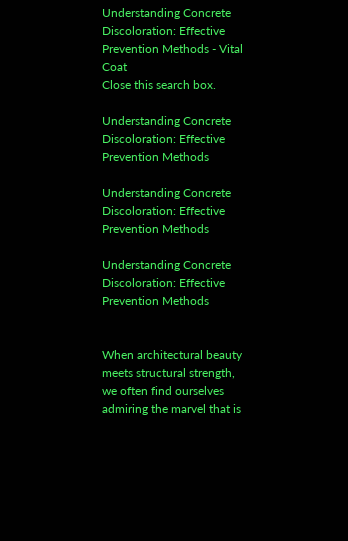Understanding Concrete Discoloration: Effective Prevention Methods - Vital Coat
Close this search box.

Understanding Concrete Discoloration: Effective Prevention Methods

Understanding Concrete Discoloration: Effective Prevention Methods

Understanding Concrete Discoloration: Effective Prevention Methods


When architectural beauty meets structural strength, we often find ourselves admiring the marvel that is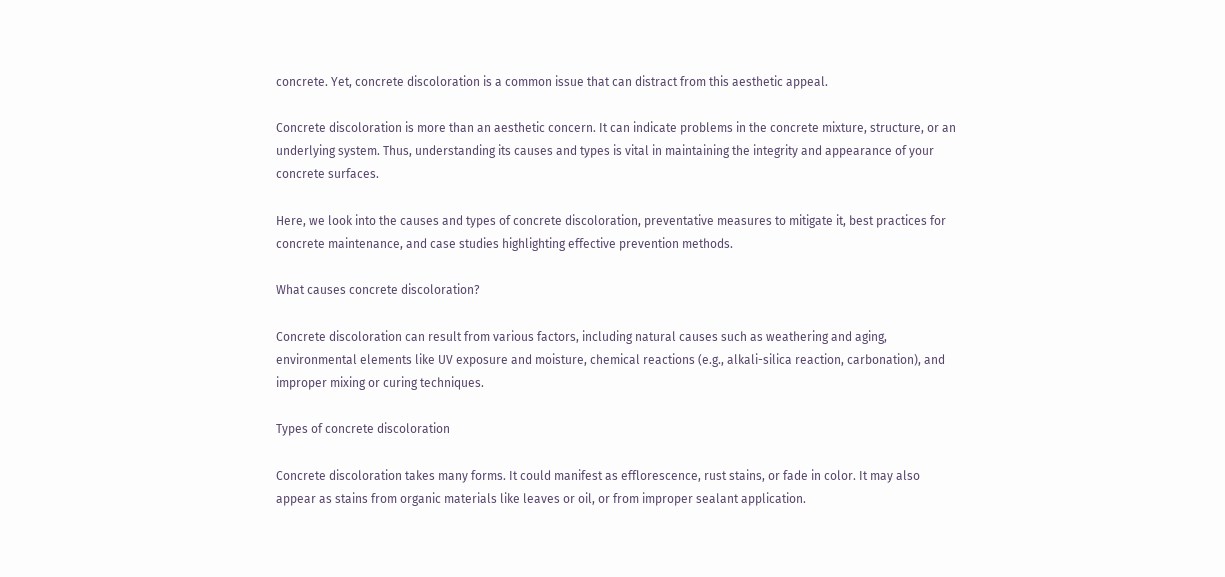concrete. Yet, concrete discoloration is a common issue that can distract from this aesthetic appeal.

Concrete discoloration is more than an aesthetic concern. It can indicate problems in the concrete mixture, structure, or an underlying system. Thus, understanding its causes and types is vital in maintaining the integrity and appearance of your concrete surfaces.

Here, we look into the causes and types of concrete discoloration, preventative measures to mitigate it, best practices for concrete maintenance, and case studies highlighting effective prevention methods.

What causes concrete discoloration?

Concrete discoloration can result from various factors, including natural causes such as weathering and aging, environmental elements like UV exposure and moisture, chemical reactions (e.g., alkali-silica reaction, carbonation), and improper mixing or curing techniques.

Types of concrete discoloration

Concrete discoloration takes many forms. It could manifest as efflorescence, rust stains, or fade in color. It may also appear as stains from organic materials like leaves or oil, or from improper sealant application.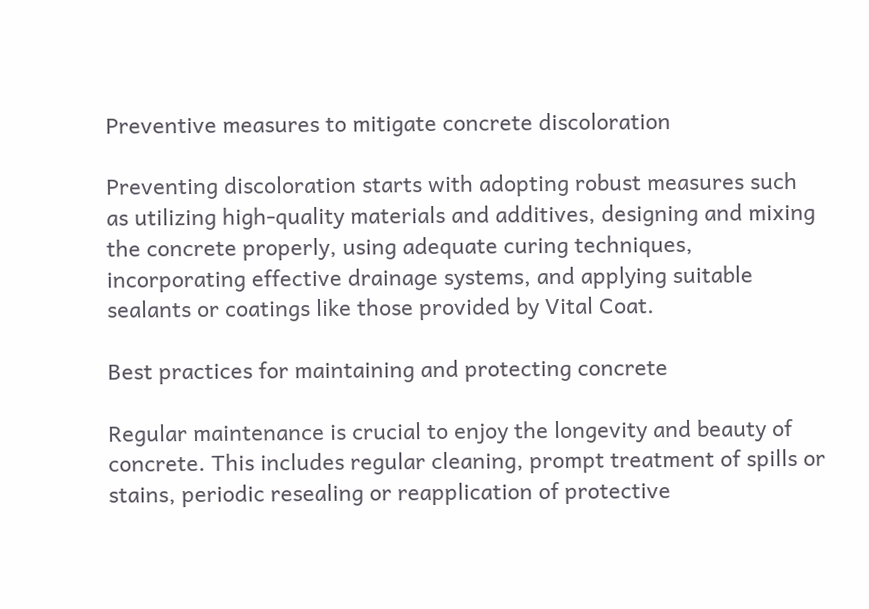Preventive measures to mitigate concrete discoloration

Preventing discoloration starts with adopting robust measures such as utilizing high-quality materials and additives, designing and mixing the concrete properly, using adequate curing techniques, incorporating effective drainage systems, and applying suitable sealants or coatings like those provided by Vital Coat.

Best practices for maintaining and protecting concrete

Regular maintenance is crucial to enjoy the longevity and beauty of concrete. This includes regular cleaning, prompt treatment of spills or stains, periodic resealing or reapplication of protective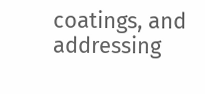coatings, and addressing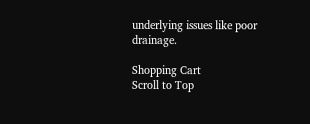underlying issues like poor drainage.

Shopping Cart
Scroll to Top